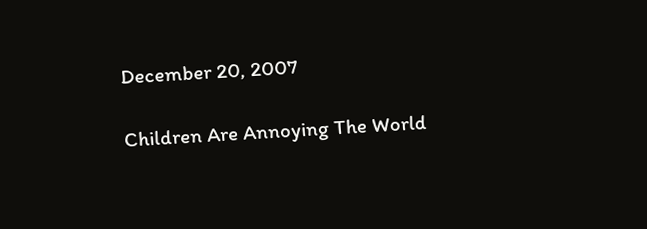December 20, 2007

Children Are Annoying The World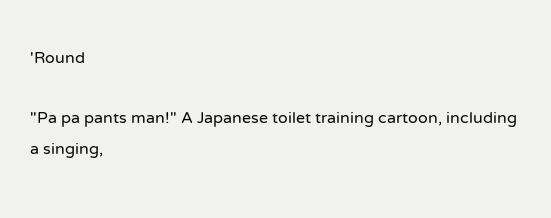'Round

"Pa pa pants man!" A Japanese toilet training cartoon, including a singing,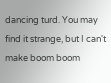dancing turd. You may find it strange, but I can't make boom boom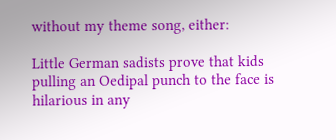without my theme song, either:

Little German sadists prove that kids pulling an Oedipal punch to the face is hilarious in any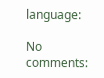language:

No comments: